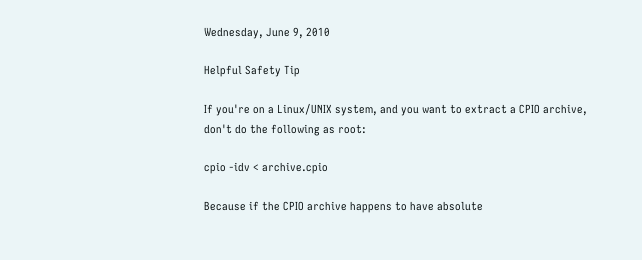Wednesday, June 9, 2010

Helpful Safety Tip

If you're on a Linux/UNIX system, and you want to extract a CPIO archive, don't do the following as root:

cpio -idv < archive.cpio

Because if the CPIO archive happens to have absolute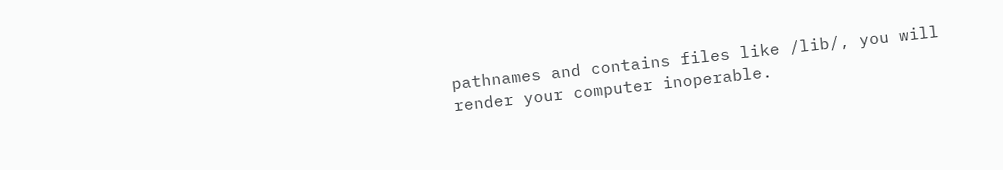pathnames and contains files like /lib/, you will render your computer inoperable.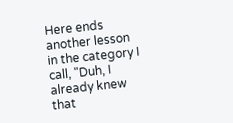Here ends another lesson in the category I call, "Duh, I already knew that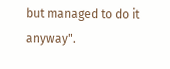but managed to do it anyway".